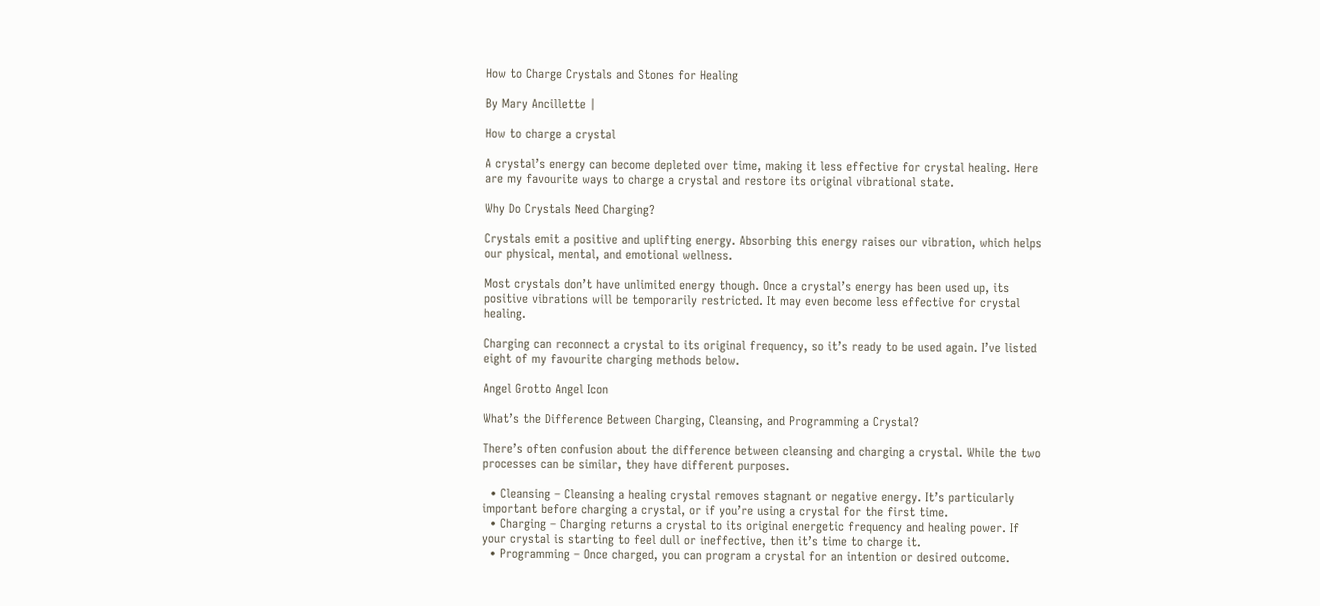How to Charge Crystals and Stones for Healing

By Mary Ancillette |

How to charge a crystal

A crystal’s energy can become depleted over time, making it less effective for crystal healing. Here are my favourite ways to charge a crystal and restore its original vibrational state.

Why Do Crystals Need Charging?

Crystals emit a positive and uplifting energy. Absorbing this energy raises our vibration, which helps our physical, mental, and emotional wellness.

Most crystals don’t have unlimited energy though. Once a crystal’s energy has been used up, its positive vibrations will be temporarily restricted. It may even become less effective for crystal healing.

Charging can reconnect a crystal to its original frequency, so it’s ready to be used again. I’ve listed eight of my favourite charging methods below.

Angel Grotto Angel Icon

What’s the Difference Between Charging, Cleansing, and Programming a Crystal?

There’s often confusion about the difference between cleansing and charging a crystal. While the two processes can be similar, they have different purposes.

  • Cleansing – Cleansing a healing crystal removes stagnant or negative energy. It’s particularly important before charging a crystal, or if you’re using a crystal for the first time.
  • Charging – Charging returns a crystal to its original energetic frequency and healing power. If your crystal is starting to feel dull or ineffective, then it’s time to charge it.
  • Programming – Once charged, you can program a crystal for an intention or desired outcome.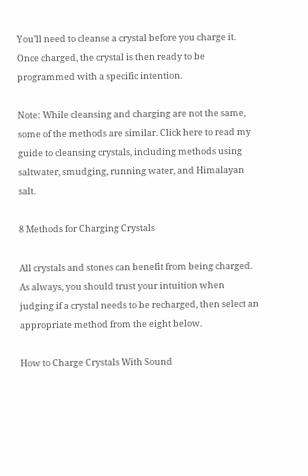You’ll need to cleanse a crystal before you charge it. Once charged, the crystal is then ready to be programmed with a specific intention.

Note: While cleansing and charging are not the same, some of the methods are similar. Click here to read my guide to cleansing crystals, including methods using saltwater, smudging, running water, and Himalayan salt.

8 Methods for Charging Crystals

All crystals and stones can benefit from being charged. As always, you should trust your intuition when judging if a crystal needs to be recharged, then select an appropriate method from the eight below.

How to Charge Crystals With Sound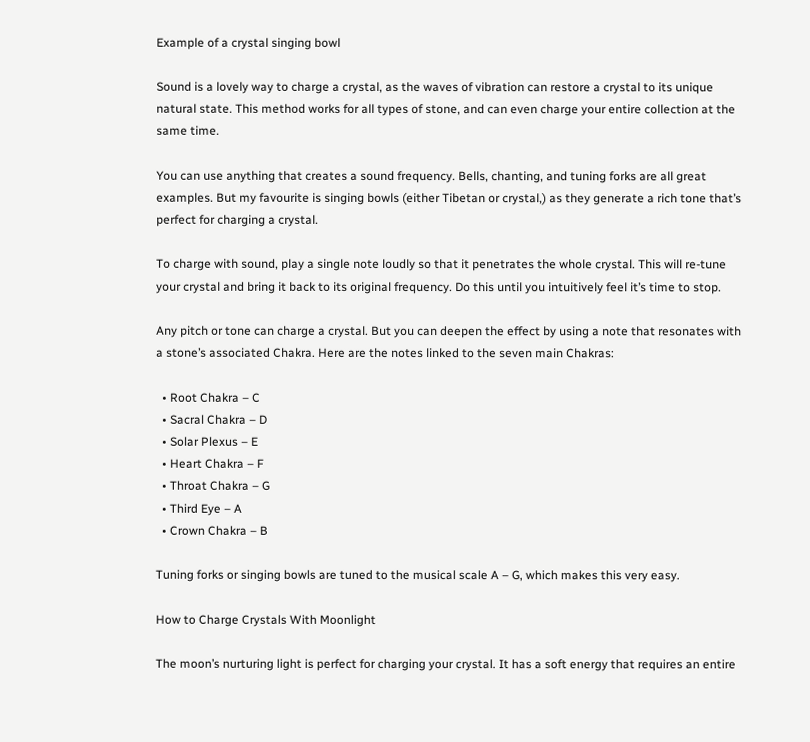Example of a crystal singing bowl

Sound is a lovely way to charge a crystal, as the waves of vibration can restore a crystal to its unique natural state. This method works for all types of stone, and can even charge your entire collection at the same time.

You can use anything that creates a sound frequency. Bells, chanting, and tuning forks are all great examples. But my favourite is singing bowls (either Tibetan or crystal,) as they generate a rich tone that’s perfect for charging a crystal.

To charge with sound, play a single note loudly so that it penetrates the whole crystal. This will re-tune your crystal and bring it back to its original frequency. Do this until you intuitively feel it’s time to stop.

Any pitch or tone can charge a crystal. But you can deepen the effect by using a note that resonates with a stone’s associated Chakra. Here are the notes linked to the seven main Chakras:

  • Root Chakra – C
  • Sacral Chakra – D
  • Solar Plexus – E
  • Heart Chakra – F
  • Throat Chakra – G
  • Third Eye – A
  • Crown Chakra – B

Tuning forks or singing bowls are tuned to the musical scale A – G, which makes this very easy.

How to Charge Crystals With Moonlight

The moon’s nurturing light is perfect for charging your crystal. It has a soft energy that requires an entire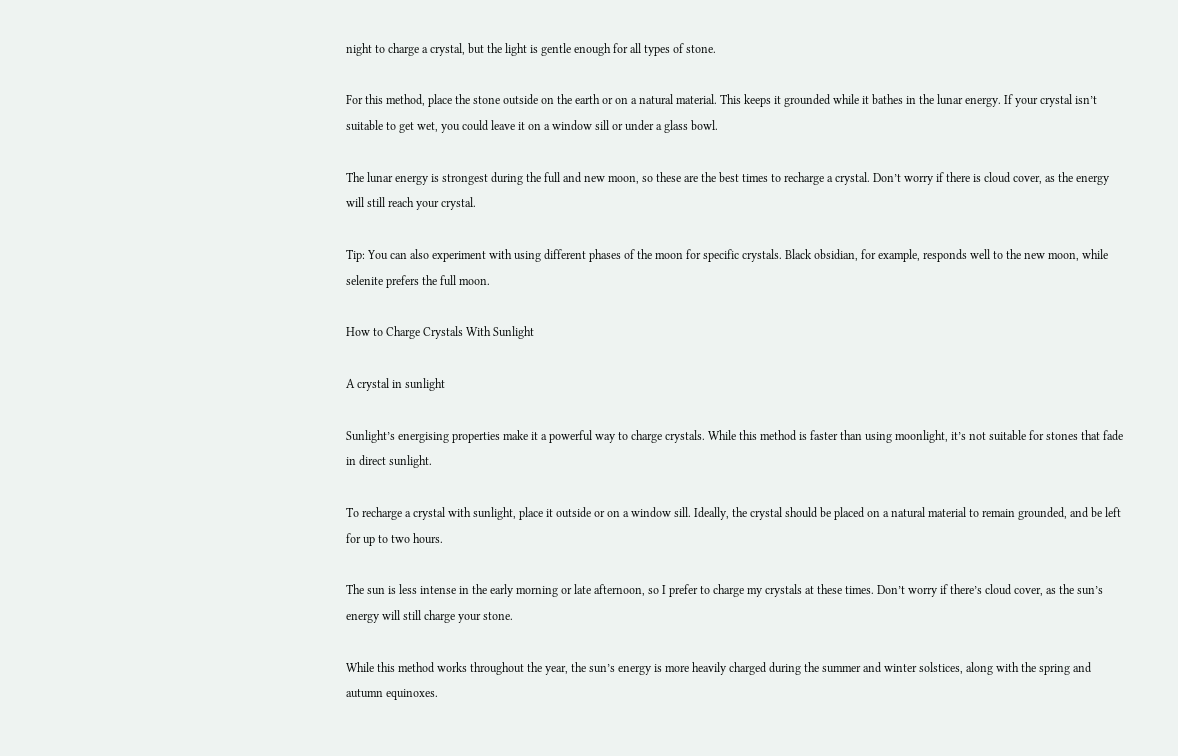night to charge a crystal, but the light is gentle enough for all types of stone.

For this method, place the stone outside on the earth or on a natural material. This keeps it grounded while it bathes in the lunar energy. If your crystal isn’t suitable to get wet, you could leave it on a window sill or under a glass bowl.

The lunar energy is strongest during the full and new moon, so these are the best times to recharge a crystal. Don’t worry if there is cloud cover, as the energy will still reach your crystal.

Tip: You can also experiment with using different phases of the moon for specific crystals. Black obsidian, for example, responds well to the new moon, while selenite prefers the full moon.

How to Charge Crystals With Sunlight

A crystal in sunlight

Sunlight’s energising properties make it a powerful way to charge crystals. While this method is faster than using moonlight, it’s not suitable for stones that fade in direct sunlight.

To recharge a crystal with sunlight, place it outside or on a window sill. Ideally, the crystal should be placed on a natural material to remain grounded, and be left for up to two hours.

The sun is less intense in the early morning or late afternoon, so I prefer to charge my crystals at these times. Don’t worry if there’s cloud cover, as the sun’s energy will still charge your stone.

While this method works throughout the year, the sun’s energy is more heavily charged during the summer and winter solstices, along with the spring and autumn equinoxes.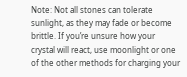Note: Not all stones can tolerate sunlight, as they may fade or become brittle. If you’re unsure how your crystal will react, use moonlight or one of the other methods for charging your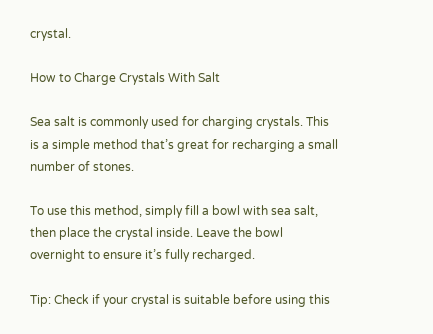crystal.

How to Charge Crystals With Salt

Sea salt is commonly used for charging crystals. This is a simple method that’s great for recharging a small number of stones.

To use this method, simply fill a bowl with sea salt, then place the crystal inside. Leave the bowl overnight to ensure it’s fully recharged.

Tip: Check if your crystal is suitable before using this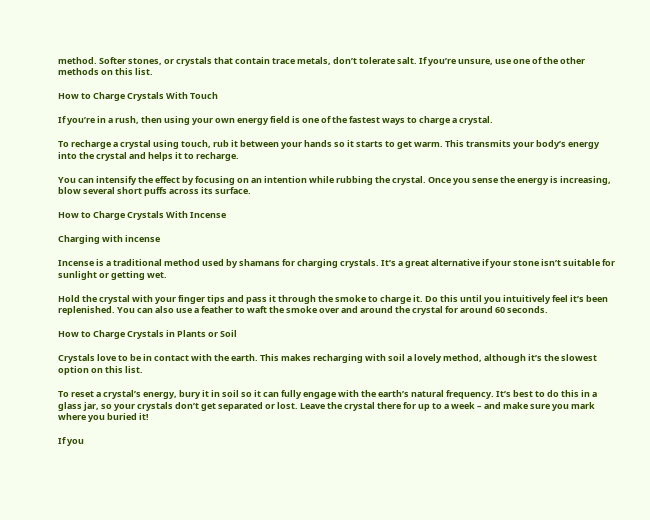method. Softer stones, or crystals that contain trace metals, don’t tolerate salt. If you’re unsure, use one of the other methods on this list.

How to Charge Crystals With Touch

If you’re in a rush, then using your own energy field is one of the fastest ways to charge a crystal.

To recharge a crystal using touch, rub it between your hands so it starts to get warm. This transmits your body’s energy into the crystal and helps it to recharge.

You can intensify the effect by focusing on an intention while rubbing the crystal. Once you sense the energy is increasing, blow several short puffs across its surface.

How to Charge Crystals With Incense

Charging with incense

Incense is a traditional method used by shamans for charging crystals. It’s a great alternative if your stone isn’t suitable for sunlight or getting wet.

Hold the crystal with your finger tips and pass it through the smoke to charge it. Do this until you intuitively feel it’s been replenished. You can also use a feather to waft the smoke over and around the crystal for around 60 seconds.

How to Charge Crystals in Plants or Soil

Crystals love to be in contact with the earth. This makes recharging with soil a lovely method, although it’s the slowest option on this list.

To reset a crystal’s energy, bury it in soil so it can fully engage with the earth’s natural frequency. It’s best to do this in a glass jar, so your crystals don’t get separated or lost. Leave the crystal there for up to a week – and make sure you mark where you buried it!

If you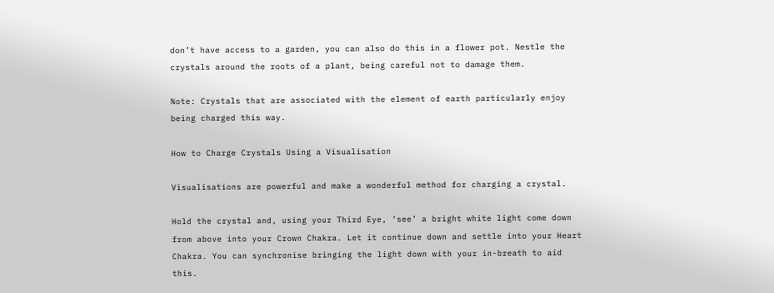don’t have access to a garden, you can also do this in a flower pot. Nestle the crystals around the roots of a plant, being careful not to damage them.

Note: Crystals that are associated with the element of earth particularly enjoy being charged this way.

How to Charge Crystals Using a Visualisation

Visualisations are powerful and make a wonderful method for charging a crystal.

Hold the crystal and, using your Third Eye, ‘see’ a bright white light come down from above into your Crown Chakra. Let it continue down and settle into your Heart Chakra. You can synchronise bringing the light down with your in-breath to aid this.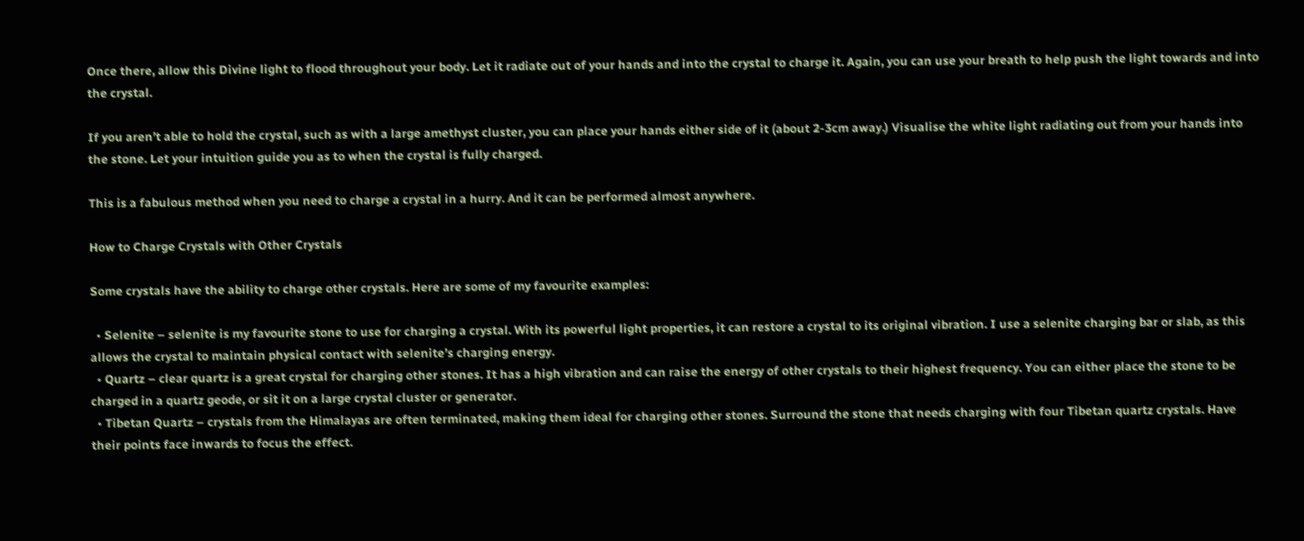Once there, allow this Divine light to flood throughout your body. Let it radiate out of your hands and into the crystal to charge it. Again, you can use your breath to help push the light towards and into the crystal.

If you aren’t able to hold the crystal, such as with a large amethyst cluster, you can place your hands either side of it (about 2-3cm away.) Visualise the white light radiating out from your hands into the stone. Let your intuition guide you as to when the crystal is fully charged.

This is a fabulous method when you need to charge a crystal in a hurry. And it can be performed almost anywhere.

How to Charge Crystals with Other Crystals

Some crystals have the ability to charge other crystals. Here are some of my favourite examples:

  • Selenite – selenite is my favourite stone to use for charging a crystal. With its powerful light properties, it can restore a crystal to its original vibration. I use a selenite charging bar or slab, as this allows the crystal to maintain physical contact with selenite’s charging energy.
  • Quartz – clear quartz is a great crystal for charging other stones. It has a high vibration and can raise the energy of other crystals to their highest frequency. You can either place the stone to be charged in a quartz geode, or sit it on a large crystal cluster or generator.
  • Tibetan Quartz – crystals from the Himalayas are often terminated, making them ideal for charging other stones. Surround the stone that needs charging with four Tibetan quartz crystals. Have their points face inwards to focus the effect.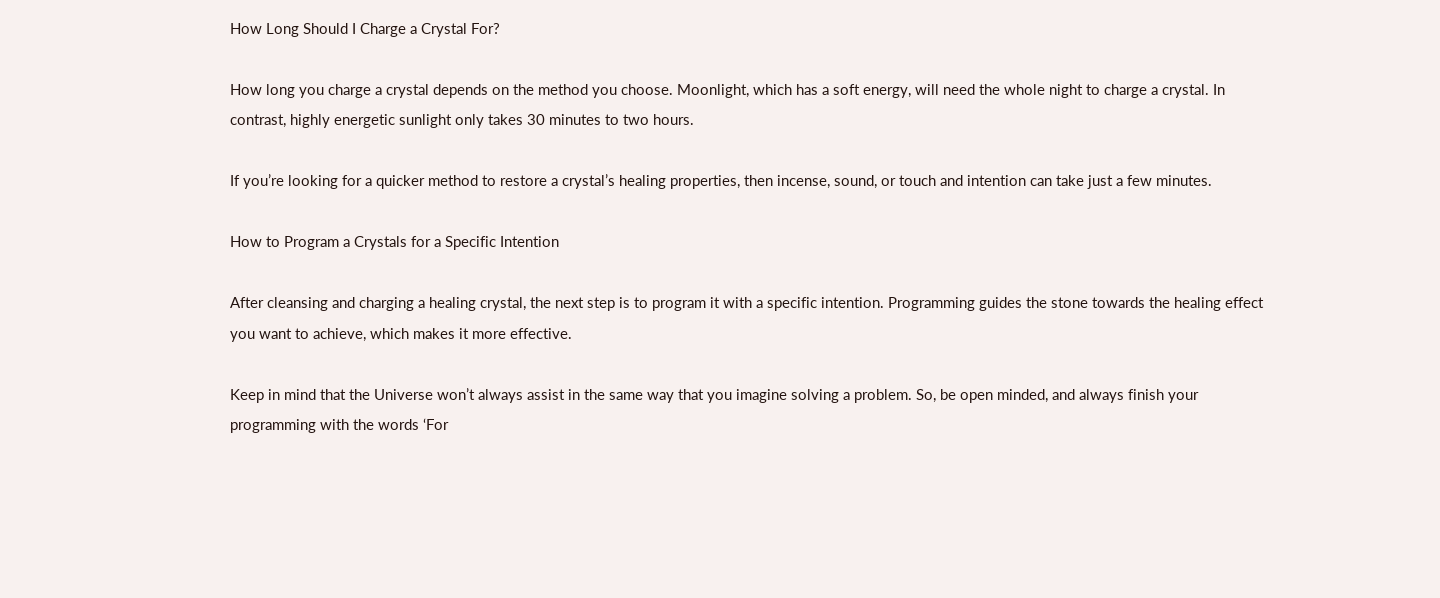How Long Should I Charge a Crystal For?

How long you charge a crystal depends on the method you choose. Moonlight, which has a soft energy, will need the whole night to charge a crystal. In contrast, highly energetic sunlight only takes 30 minutes to two hours.

If you’re looking for a quicker method to restore a crystal’s healing properties, then incense, sound, or touch and intention can take just a few minutes.

How to Program a Crystals for a Specific Intention

After cleansing and charging a healing crystal, the next step is to program it with a specific intention. Programming guides the stone towards the healing effect you want to achieve, which makes it more effective.

Keep in mind that the Universe won’t always assist in the same way that you imagine solving a problem. So, be open minded, and always finish your programming with the words ‘For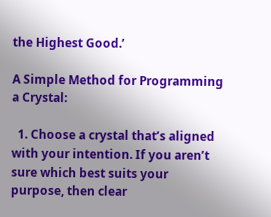the Highest Good.’

A Simple Method for Programming a Crystal:

  1. Choose a crystal that’s aligned with your intention. If you aren’t sure which best suits your purpose, then clear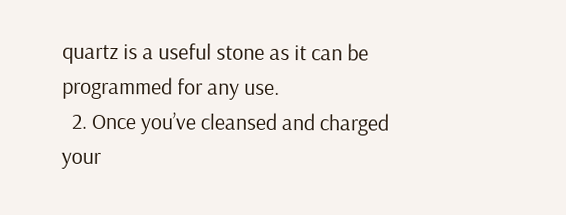quartz is a useful stone as it can be programmed for any use.
  2. Once you’ve cleansed and charged your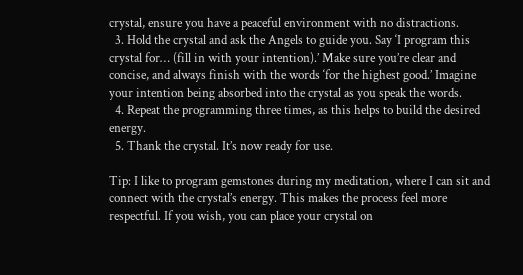crystal, ensure you have a peaceful environment with no distractions.
  3. Hold the crystal and ask the Angels to guide you. Say ‘I program this crystal for… (fill in with your intention).’ Make sure you’re clear and concise, and always finish with the words ‘for the highest good.’ Imagine your intention being absorbed into the crystal as you speak the words.
  4. Repeat the programming three times, as this helps to build the desired energy.
  5. Thank the crystal. It’s now ready for use.

Tip: I like to program gemstones during my meditation, where I can sit and connect with the crystal’s energy. This makes the process feel more respectful. If you wish, you can place your crystal on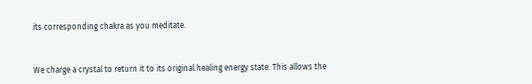its corresponding chakra as you meditate.


We charge a crystal to return it to its original healing energy state. This allows the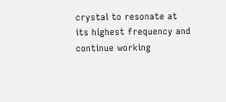crystal to resonate at its highest frequency and continue working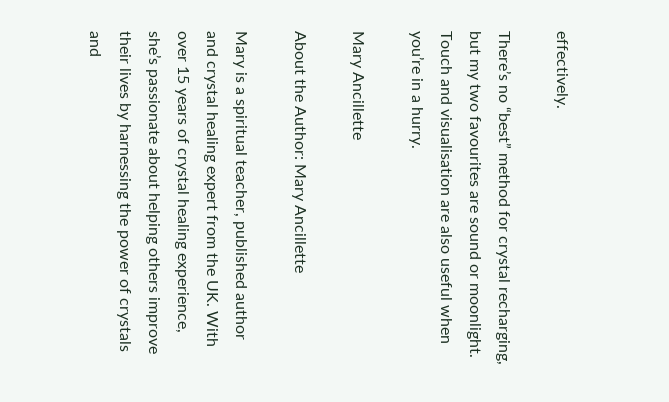effectively.

There’s no “best” method for crystal recharging, but my two favourites are sound or moonlight. Touch and visualisation are also useful when you’re in a hurry.

Mary Ancillette

About the Author: Mary Ancillette

Mary is a spiritual teacher, published author and crystal healing expert from the UK. With over 15 years of crystal healing experience, she’s passionate about helping others improve their lives by harnessing the power of crystals and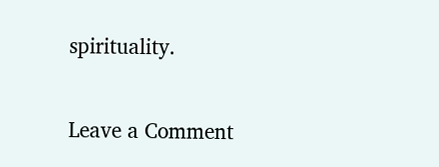spirituality.

Leave a Comment